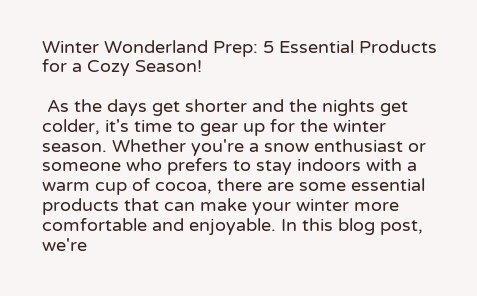Winter Wonderland Prep: 5 Essential Products for a Cozy Season!

 As the days get shorter and the nights get colder, it's time to gear up for the winter season. Whether you're a snow enthusiast or someone who prefers to stay indoors with a warm cup of cocoa, there are some essential products that can make your winter more comfortable and enjoyable. In this blog post, we're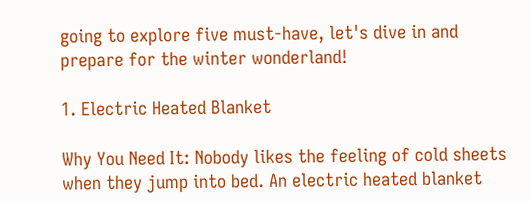going to explore five must-have, let's dive in and prepare for the winter wonderland!

1. Electric Heated Blanket

Why You Need It: Nobody likes the feeling of cold sheets when they jump into bed. An electric heated blanket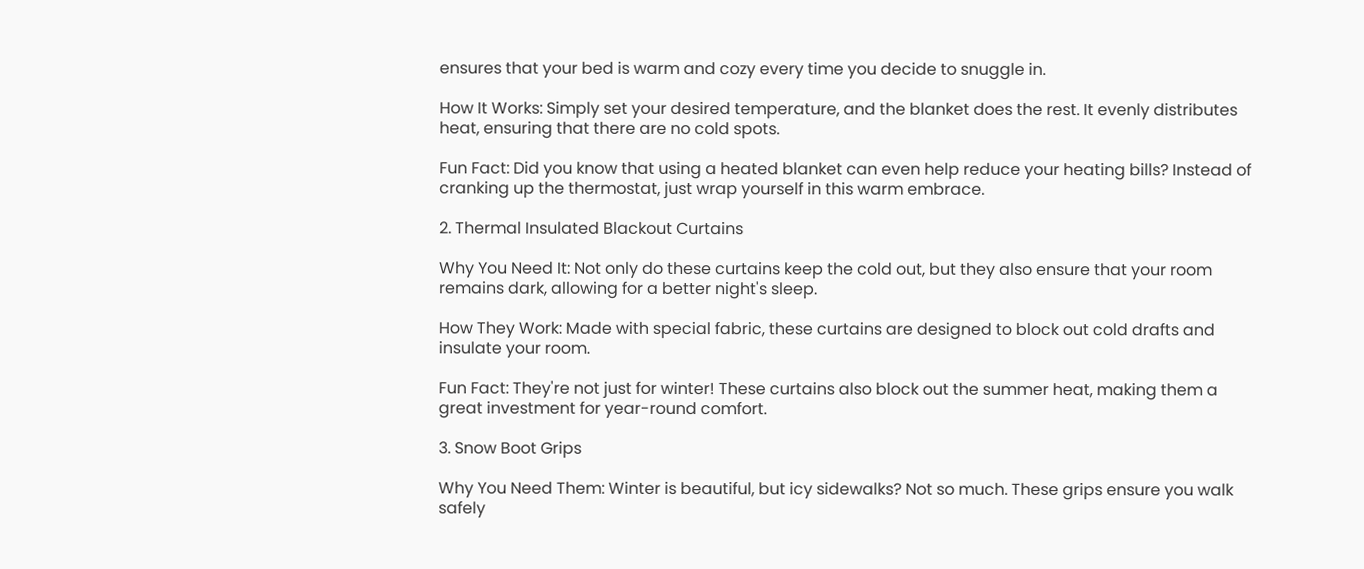ensures that your bed is warm and cozy every time you decide to snuggle in.

How It Works: Simply set your desired temperature, and the blanket does the rest. It evenly distributes heat, ensuring that there are no cold spots.

Fun Fact: Did you know that using a heated blanket can even help reduce your heating bills? Instead of cranking up the thermostat, just wrap yourself in this warm embrace.

2. Thermal Insulated Blackout Curtains

Why You Need It: Not only do these curtains keep the cold out, but they also ensure that your room remains dark, allowing for a better night's sleep.

How They Work: Made with special fabric, these curtains are designed to block out cold drafts and insulate your room.

Fun Fact: They're not just for winter! These curtains also block out the summer heat, making them a great investment for year-round comfort.

3. Snow Boot Grips

Why You Need Them: Winter is beautiful, but icy sidewalks? Not so much. These grips ensure you walk safely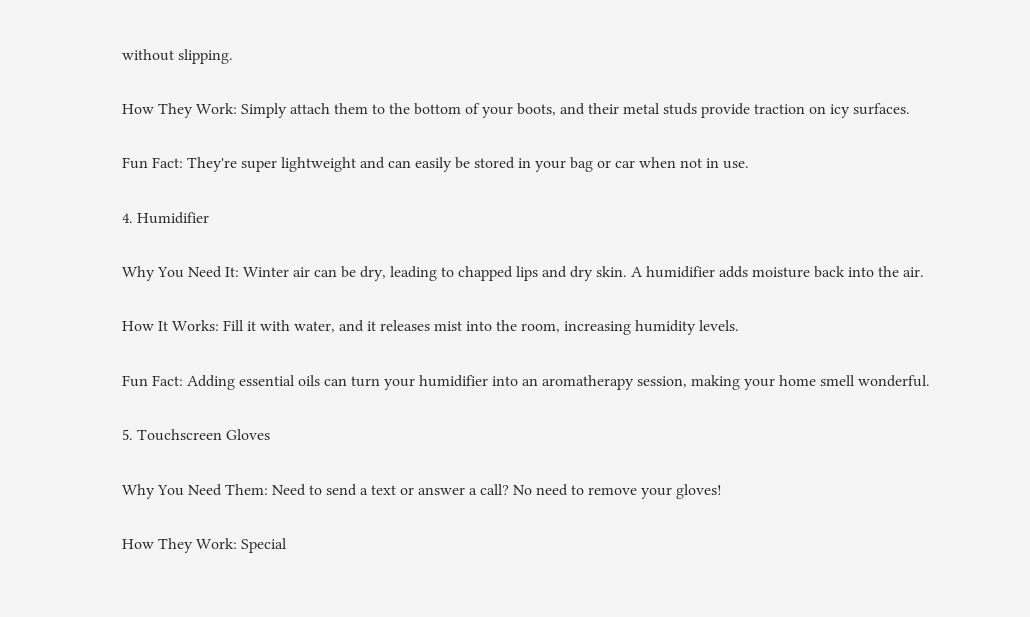without slipping.

How They Work: Simply attach them to the bottom of your boots, and their metal studs provide traction on icy surfaces.

Fun Fact: They're super lightweight and can easily be stored in your bag or car when not in use.

4. Humidifier

Why You Need It: Winter air can be dry, leading to chapped lips and dry skin. A humidifier adds moisture back into the air.

How It Works: Fill it with water, and it releases mist into the room, increasing humidity levels.

Fun Fact: Adding essential oils can turn your humidifier into an aromatherapy session, making your home smell wonderful.

5. Touchscreen Gloves

Why You Need Them: Need to send a text or answer a call? No need to remove your gloves!

How They Work: Special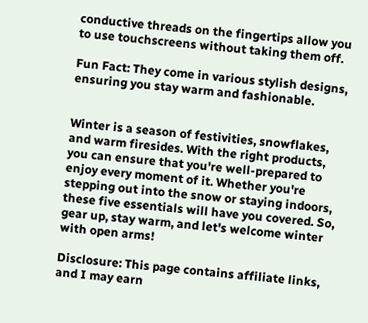conductive threads on the fingertips allow you to use touchscreens without taking them off.

Fun Fact: They come in various stylish designs, ensuring you stay warm and fashionable.


Winter is a season of festivities, snowflakes, and warm firesides. With the right products, you can ensure that you're well-prepared to enjoy every moment of it. Whether you're stepping out into the snow or staying indoors, these five essentials will have you covered. So, gear up, stay warm, and let's welcome winter with open arms!

Disclosure: This page contains affiliate links, and I may earn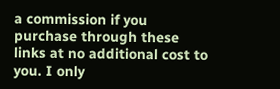a commission if you purchase through these links at no additional cost to you. I only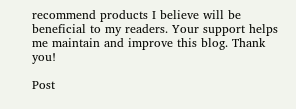recommend products I believe will be beneficial to my readers. Your support helps me maintain and improve this blog. Thank you!

Post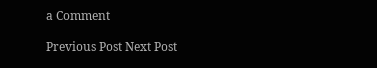a Comment

Previous Post Next Post